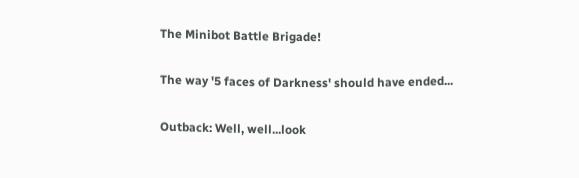The Minibot Battle Brigade!

The way '5 faces of Darkness' should have ended...

Outback: Well, well...look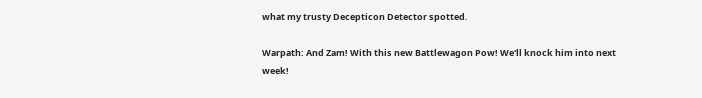what my trusty Decepticon Detector spotted.

Warpath: And Zam! With this new Battlewagon Pow! We'll knock him into next week!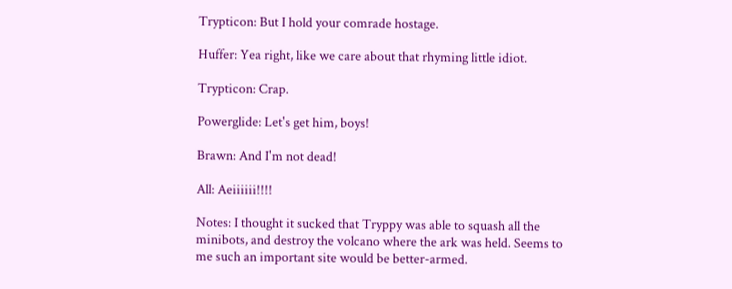Trypticon: But I hold your comrade hostage.

Huffer: Yea right, like we care about that rhyming little idiot.

Trypticon: Crap.

Powerglide: Let's get him, boys!

Brawn: And I'm not dead!

All: Aeiiiiii!!!!

Notes: I thought it sucked that Tryppy was able to squash all the minibots, and destroy the volcano where the ark was held. Seems to me such an important site would be better-armed.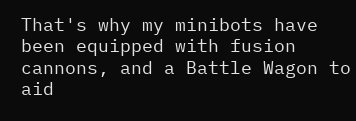That's why my minibots have been equipped with fusion cannons, and a Battle Wagon to aid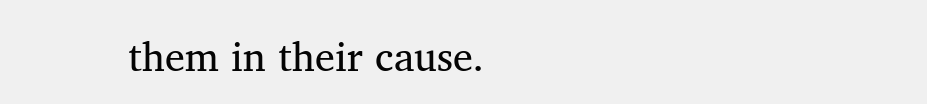them in their cause.